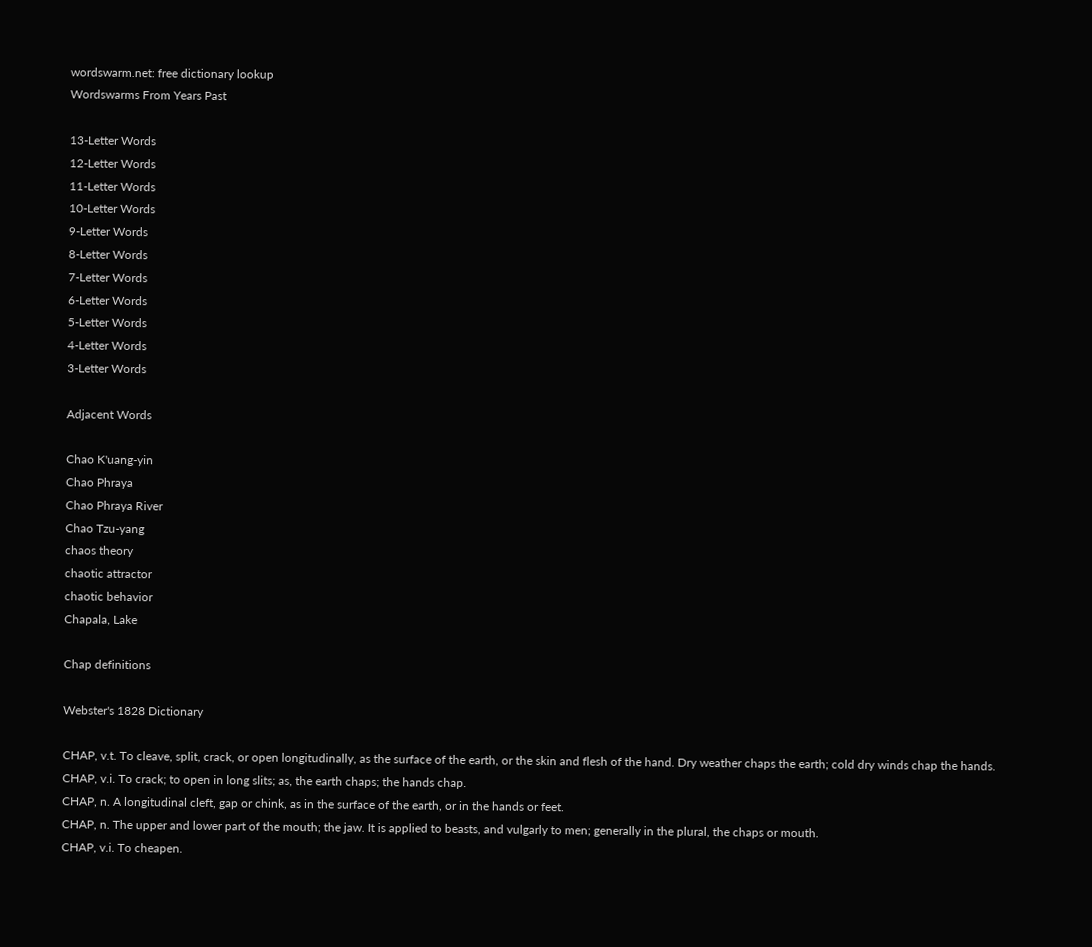wordswarm.net: free dictionary lookup
Wordswarms From Years Past

13-Letter Words
12-Letter Words
11-Letter Words
10-Letter Words
9-Letter Words
8-Letter Words
7-Letter Words
6-Letter Words
5-Letter Words
4-Letter Words
3-Letter Words

Adjacent Words

Chao K'uang-yin
Chao Phraya
Chao Phraya River
Chao Tzu-yang
chaos theory
chaotic attractor
chaotic behavior
Chapala, Lake

Chap definitions

Webster's 1828 Dictionary

CHAP, v.t. To cleave, split, crack, or open longitudinally, as the surface of the earth, or the skin and flesh of the hand. Dry weather chaps the earth; cold dry winds chap the hands.
CHAP, v.i. To crack; to open in long slits; as, the earth chaps; the hands chap.
CHAP, n. A longitudinal cleft, gap or chink, as in the surface of the earth, or in the hands or feet.
CHAP, n. The upper and lower part of the mouth; the jaw. It is applied to beasts, and vulgarly to men; generally in the plural, the chaps or mouth.
CHAP, v.i. To cheapen.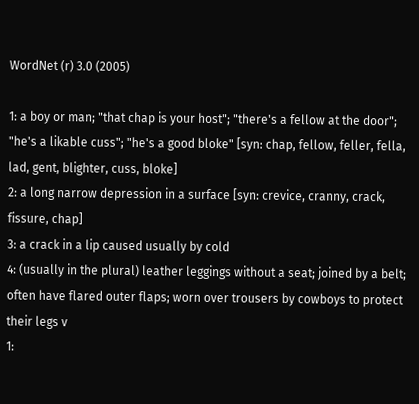WordNet (r) 3.0 (2005)

1: a boy or man; "that chap is your host"; "there's a fellow at the door"; "he's a likable cuss"; "he's a good bloke" [syn: chap, fellow, feller, fella, lad, gent, blighter, cuss, bloke]
2: a long narrow depression in a surface [syn: crevice, cranny, crack, fissure, chap]
3: a crack in a lip caused usually by cold
4: (usually in the plural) leather leggings without a seat; joined by a belt; often have flared outer flaps; worn over trousers by cowboys to protect their legs v
1: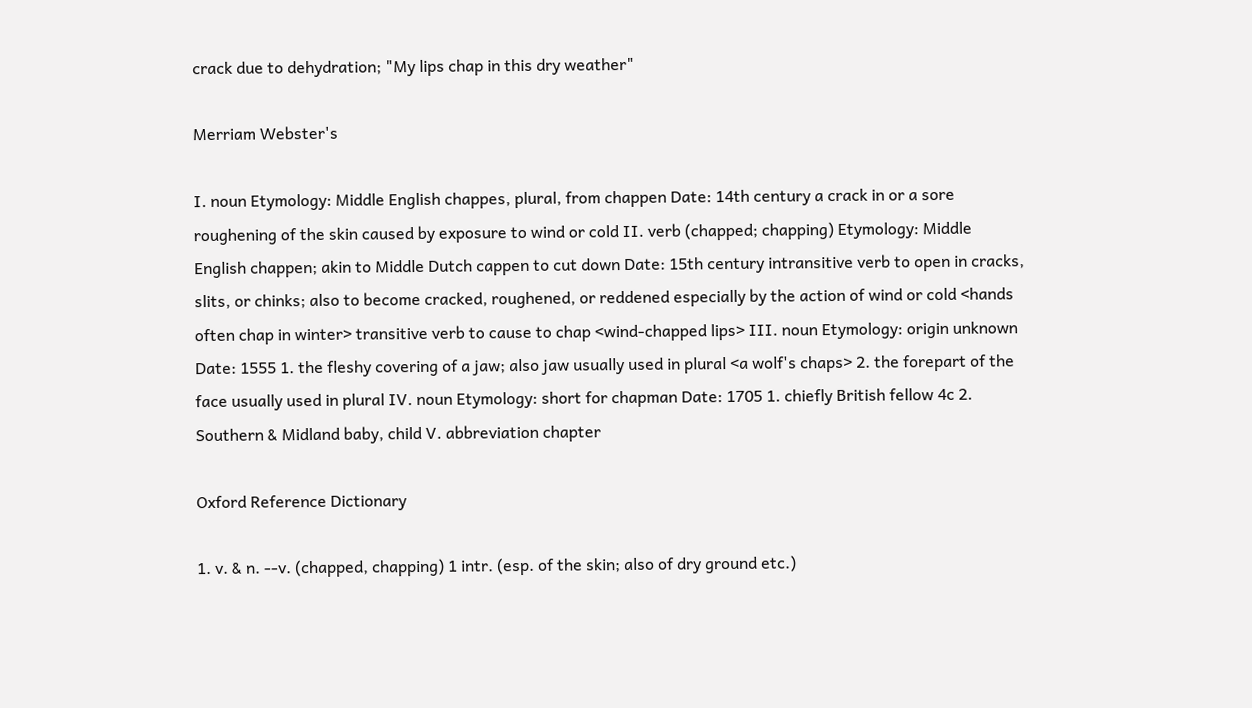crack due to dehydration; "My lips chap in this dry weather"

Merriam Webster's

I. noun Etymology: Middle English chappes, plural, from chappen Date: 14th century a crack in or a sore roughening of the skin caused by exposure to wind or cold II. verb (chapped; chapping) Etymology: Middle English chappen; akin to Middle Dutch cappen to cut down Date: 15th century intransitive verb to open in cracks, slits, or chinks; also to become cracked, roughened, or reddened especially by the action of wind or cold <hands often chap in winter> transitive verb to cause to chap <wind-chapped lips> III. noun Etymology: origin unknown Date: 1555 1. the fleshy covering of a jaw; also jaw usually used in plural <a wolf's chaps> 2. the forepart of the face usually used in plural IV. noun Etymology: short for chapman Date: 1705 1. chiefly British fellow 4c 2. Southern & Midland baby, child V. abbreviation chapter

Oxford Reference Dictionary

1. v. & n. --v. (chapped, chapping) 1 intr. (esp. of the skin; also of dry ground etc.)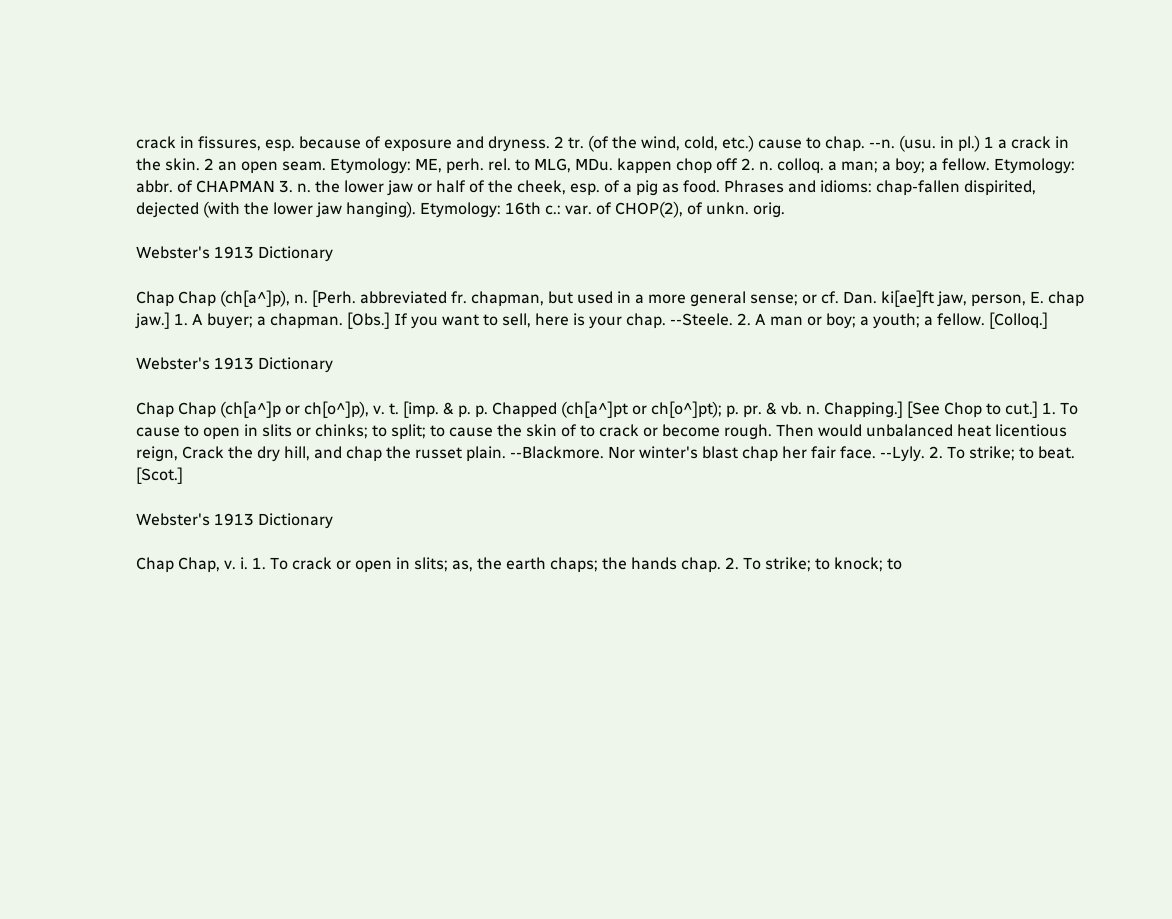crack in fissures, esp. because of exposure and dryness. 2 tr. (of the wind, cold, etc.) cause to chap. --n. (usu. in pl.) 1 a crack in the skin. 2 an open seam. Etymology: ME, perh. rel. to MLG, MDu. kappen chop off 2. n. colloq. a man; a boy; a fellow. Etymology: abbr. of CHAPMAN 3. n. the lower jaw or half of the cheek, esp. of a pig as food. Phrases and idioms: chap-fallen dispirited, dejected (with the lower jaw hanging). Etymology: 16th c.: var. of CHOP(2), of unkn. orig.

Webster's 1913 Dictionary

Chap Chap (ch[a^]p), n. [Perh. abbreviated fr. chapman, but used in a more general sense; or cf. Dan. ki[ae]ft jaw, person, E. chap jaw.] 1. A buyer; a chapman. [Obs.] If you want to sell, here is your chap. --Steele. 2. A man or boy; a youth; a fellow. [Colloq.]

Webster's 1913 Dictionary

Chap Chap (ch[a^]p or ch[o^]p), v. t. [imp. & p. p. Chapped (ch[a^]pt or ch[o^]pt); p. pr. & vb. n. Chapping.] [See Chop to cut.] 1. To cause to open in slits or chinks; to split; to cause the skin of to crack or become rough. Then would unbalanced heat licentious reign, Crack the dry hill, and chap the russet plain. --Blackmore. Nor winter's blast chap her fair face. --Lyly. 2. To strike; to beat. [Scot.]

Webster's 1913 Dictionary

Chap Chap, v. i. 1. To crack or open in slits; as, the earth chaps; the hands chap. 2. To strike; to knock; to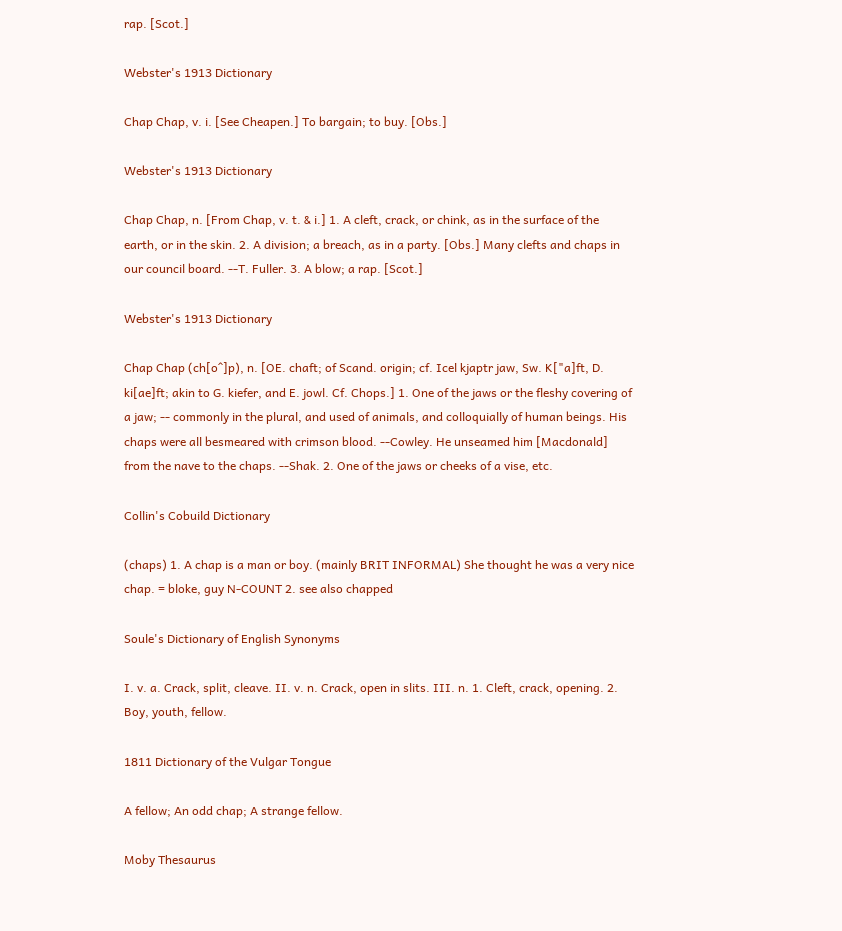rap. [Scot.]

Webster's 1913 Dictionary

Chap Chap, v. i. [See Cheapen.] To bargain; to buy. [Obs.]

Webster's 1913 Dictionary

Chap Chap, n. [From Chap, v. t. & i.] 1. A cleft, crack, or chink, as in the surface of the earth, or in the skin. 2. A division; a breach, as in a party. [Obs.] Many clefts and chaps in our council board. --T. Fuller. 3. A blow; a rap. [Scot.]

Webster's 1913 Dictionary

Chap Chap (ch[o^]p), n. [OE. chaft; of Scand. origin; cf. Icel kjaptr jaw, Sw. K["a]ft, D. ki[ae]ft; akin to G. kiefer, and E. jowl. Cf. Chops.] 1. One of the jaws or the fleshy covering of a jaw; -- commonly in the plural, and used of animals, and colloquially of human beings. His chaps were all besmeared with crimson blood. --Cowley. He unseamed him [Macdonald] from the nave to the chaps. --Shak. 2. One of the jaws or cheeks of a vise, etc.

Collin's Cobuild Dictionary

(chaps) 1. A chap is a man or boy. (mainly BRIT INFORMAL) She thought he was a very nice chap. = bloke, guy N-COUNT 2. see also chapped

Soule's Dictionary of English Synonyms

I. v. a. Crack, split, cleave. II. v. n. Crack, open in slits. III. n. 1. Cleft, crack, opening. 2. Boy, youth, fellow.

1811 Dictionary of the Vulgar Tongue

A fellow; An odd chap; A strange fellow.

Moby Thesaurus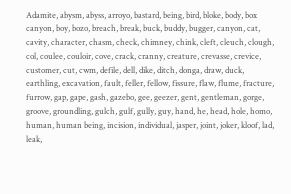Adamite, abysm, abyss, arroyo, bastard, being, bird, bloke, body, box canyon, boy, bozo, breach, break, buck, buddy, bugger, canyon, cat, cavity, character, chasm, check, chimney, chink, cleft, cleuch, clough, col, coulee, couloir, cove, crack, cranny, creature, crevasse, crevice, customer, cut, cwm, defile, dell, dike, ditch, donga, draw, duck, earthling, excavation, fault, feller, fellow, fissure, flaw, flume, fracture, furrow, gap, gape, gash, gazebo, gee, geezer, gent, gentleman, gorge, groove, groundling, gulch, gulf, gully, guy, hand, he, head, hole, homo, human, human being, incision, individual, jasper, joint, joker, kloof, lad, leak,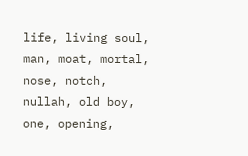life, living soul, man, moat, mortal, nose, notch, nullah, old boy, one, opening,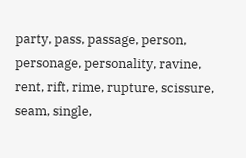party, pass, passage, person, personage, personality, ravine, rent, rift, rime, rupture, scissure, seam, single,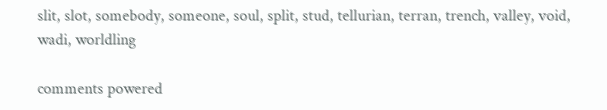slit, slot, somebody, someone, soul, split, stud, tellurian, terran, trench, valley, void, wadi, worldling

comments powered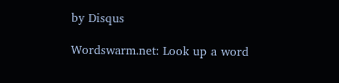by Disqus

Wordswarm.net: Look up a word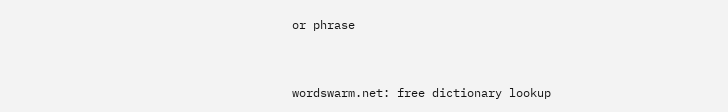or phrase


wordswarm.net: free dictionary lookup